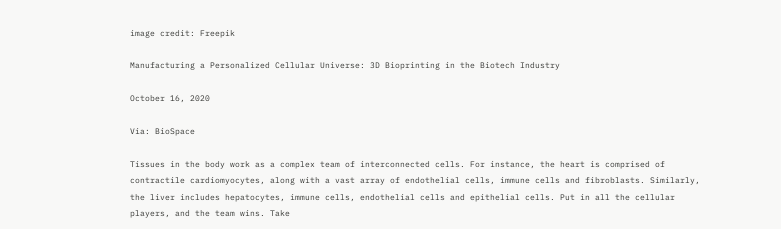image credit: Freepik

Manufacturing a Personalized Cellular Universe: 3D Bioprinting in the Biotech Industry

October 16, 2020

Via: BioSpace

Tissues in the body work as a complex team of interconnected cells. For instance, the heart is comprised of contractile cardiomyocytes, along with a vast array of endothelial cells, immune cells and fibroblasts. Similarly, the liver includes hepatocytes, immune cells, endothelial cells and epithelial cells. Put in all the cellular players, and the team wins. Take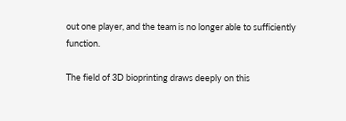out one player, and the team is no longer able to sufficiently function.

The field of 3D bioprinting draws deeply on this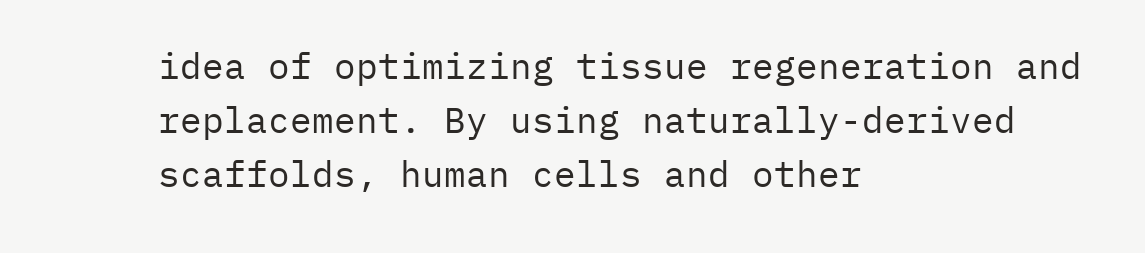idea of optimizing tissue regeneration and replacement. By using naturally-derived scaffolds, human cells and other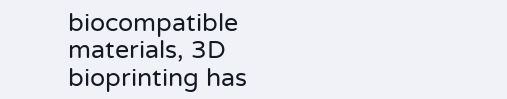biocompatible materials, 3D bioprinting has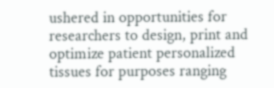ushered in opportunities for researchers to design, print and optimize patient personalized tissues for purposes ranging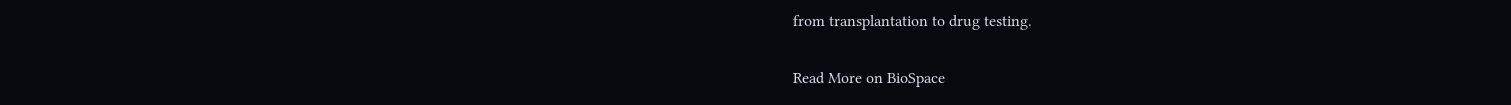from transplantation to drug testing.

Read More on BioSpace